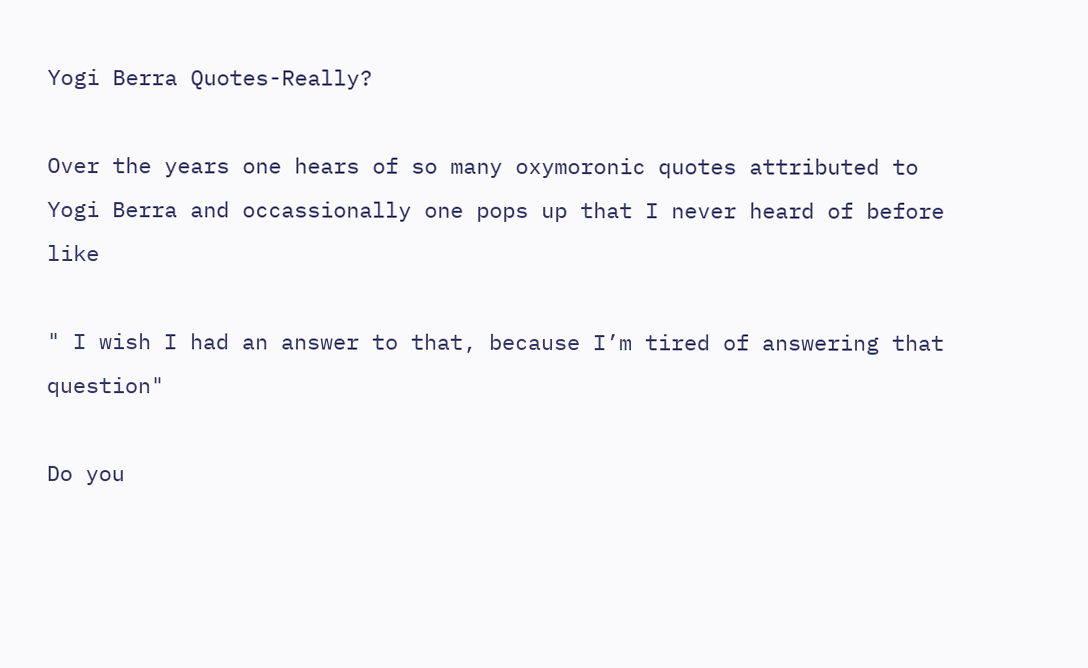Yogi Berra Quotes-Really?

Over the years one hears of so many oxymoronic quotes attributed to Yogi Berra and occassionally one pops up that I never heard of before like

" I wish I had an answer to that, because I’m tired of answering that question"

Do you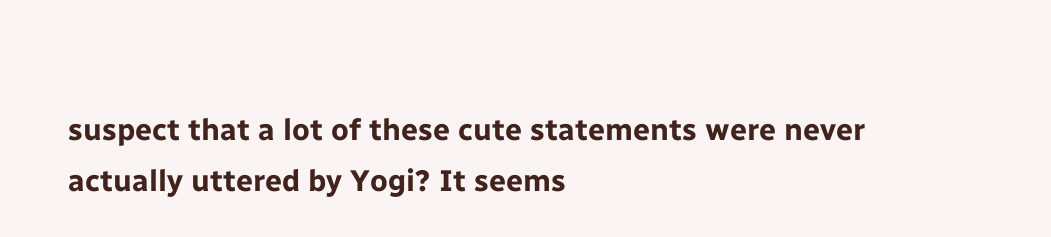suspect that a lot of these cute statements were never actually uttered by Yogi? It seems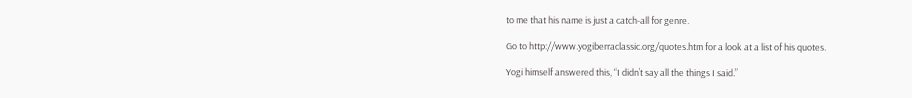to me that his name is just a catch-all for genre.

Go to http://www.yogiberraclassic.org/quotes.htm for a look at a list of his quotes.

Yogi himself answered this, “I didn’t say all the things I said.”